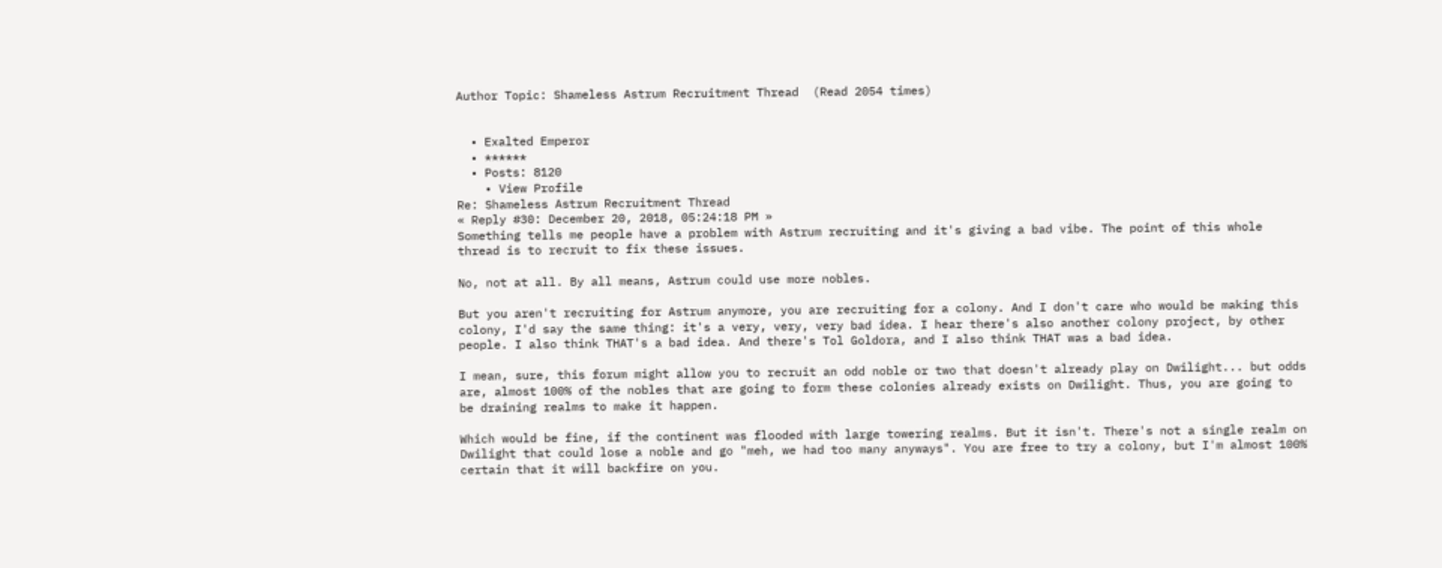Author Topic: Shameless Astrum Recruitment Thread  (Read 2054 times)


  • Exalted Emperor
  • ******
  • Posts: 8120
    • View Profile
Re: Shameless Astrum Recruitment Thread
« Reply #30: December 20, 2018, 05:24:18 PM »
Something tells me people have a problem with Astrum recruiting and it's giving a bad vibe. The point of this whole thread is to recruit to fix these issues.

No, not at all. By all means, Astrum could use more nobles.

But you aren't recruiting for Astrum anymore, you are recruiting for a colony. And I don't care who would be making this colony, I'd say the same thing: it's a very, very, very bad idea. I hear there's also another colony project, by other people. I also think THAT's a bad idea. And there's Tol Goldora, and I also think THAT was a bad idea.

I mean, sure, this forum might allow you to recruit an odd noble or two that doesn't already play on Dwilight... but odds are, almost 100% of the nobles that are going to form these colonies already exists on Dwilight. Thus, you are going to be draining realms to make it happen.

Which would be fine, if the continent was flooded with large towering realms. But it isn't. There's not a single realm on Dwilight that could lose a noble and go "meh, we had too many anyways". You are free to try a colony, but I'm almost 100% certain that it will backfire on you.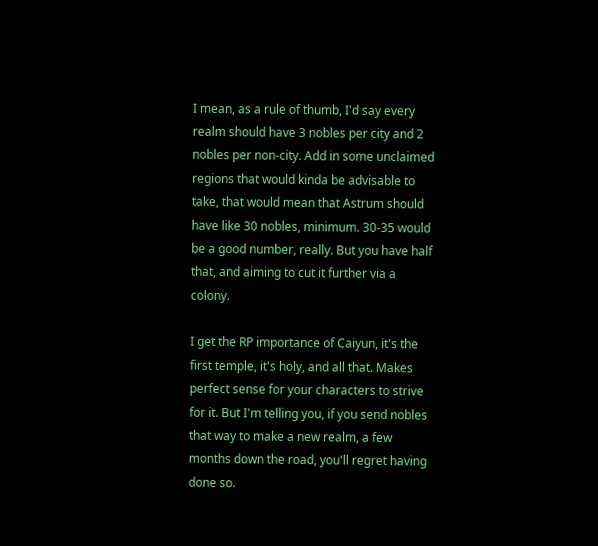I mean, as a rule of thumb, I'd say every realm should have 3 nobles per city and 2 nobles per non-city. Add in some unclaimed regions that would kinda be advisable to take, that would mean that Astrum should have like 30 nobles, minimum. 30-35 would be a good number, really. But you have half that, and aiming to cut it further via a colony.

I get the RP importance of Caiyun, it's the first temple, it's holy, and all that. Makes perfect sense for your characters to strive for it. But I'm telling you, if you send nobles that way to make a new realm, a few months down the road, you'll regret having done so.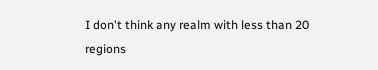I don't think any realm with less than 20 regions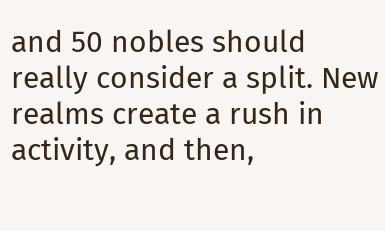and 50 nobles should really consider a split. New realms create a rush in activity, and then,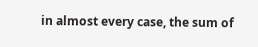in almost every case, the sum of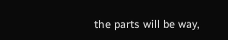the parts will be way,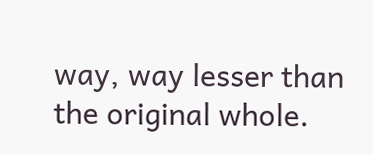way, way lesser than the original whole.